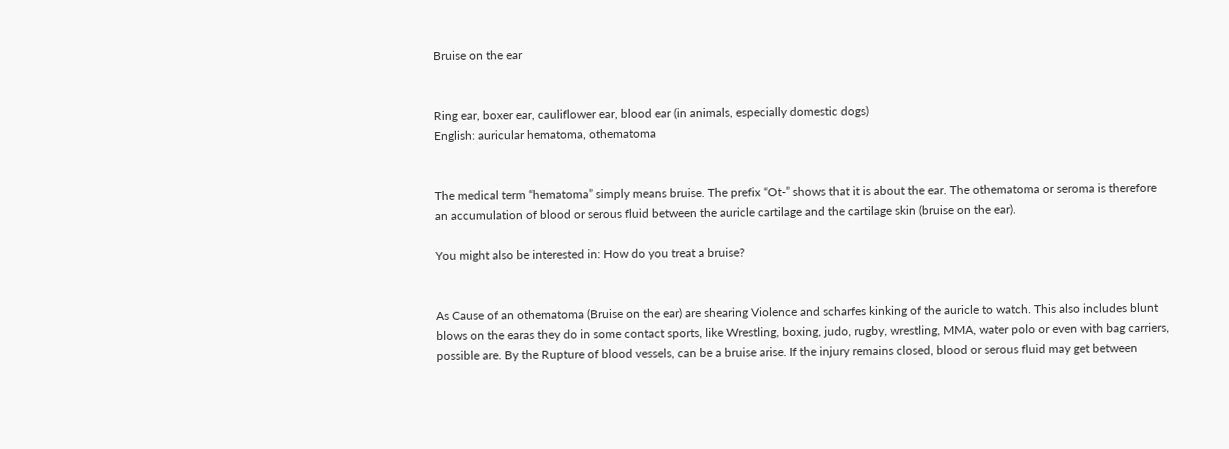Bruise on the ear


Ring ear, boxer ear, cauliflower ear, blood ear (in animals, especially domestic dogs)
English: auricular hematoma, othematoma


The medical term “hematoma” simply means bruise. The prefix “Ot-” shows that it is about the ear. The othematoma or seroma is therefore an accumulation of blood or serous fluid between the auricle cartilage and the cartilage skin (bruise on the ear).

You might also be interested in: How do you treat a bruise?


As Cause of an othematoma (Bruise on the ear) are shearing Violence and scharfes kinking of the auricle to watch. This also includes blunt blows on the earas they do in some contact sports, like Wrestling, boxing, judo, rugby, wrestling, MMA, water polo or even with bag carriers, possible are. By the Rupture of blood vessels, can be a bruise arise. If the injury remains closed, blood or serous fluid may get between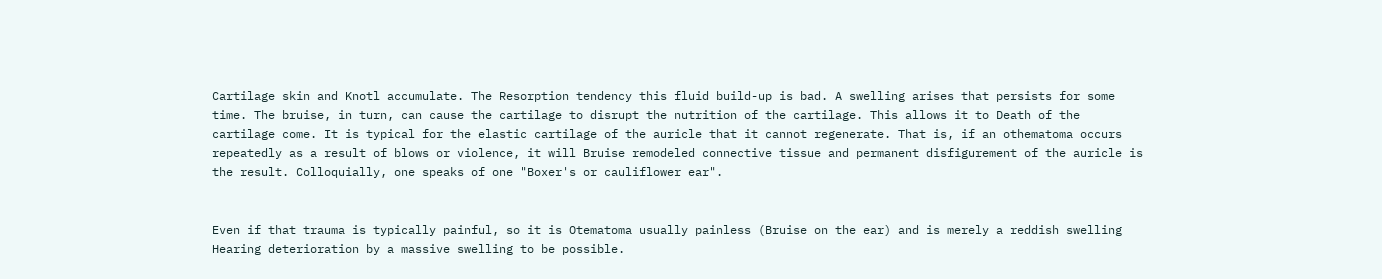Cartilage skin and Knotl accumulate. The Resorption tendency this fluid build-up is bad. A swelling arises that persists for some time. The bruise, in turn, can cause the cartilage to disrupt the nutrition of the cartilage. This allows it to Death of the cartilage come. It is typical for the elastic cartilage of the auricle that it cannot regenerate. That is, if an othematoma occurs repeatedly as a result of blows or violence, it will Bruise remodeled connective tissue and permanent disfigurement of the auricle is the result. Colloquially, one speaks of one "Boxer's or cauliflower ear".


Even if that trauma is typically painful, so it is Otematoma usually painless (Bruise on the ear) and is merely a reddish swelling Hearing deterioration by a massive swelling to be possible.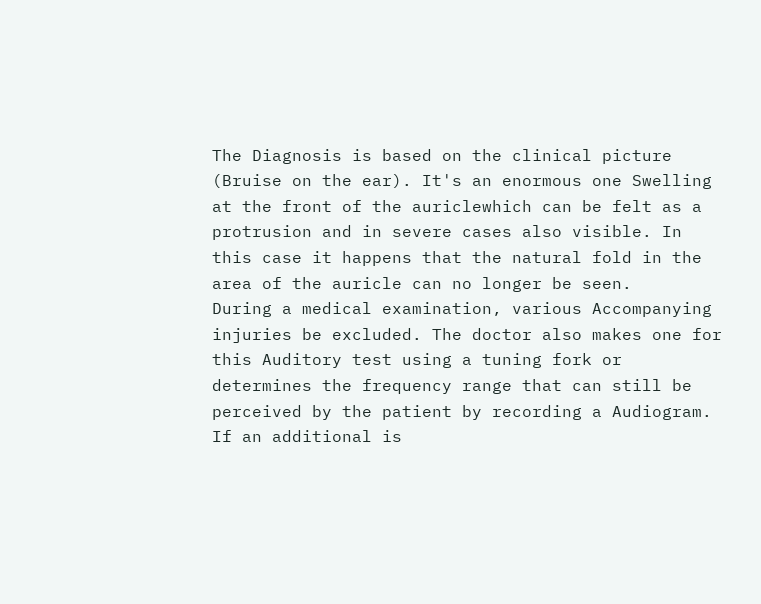The Diagnosis is based on the clinical picture (Bruise on the ear). It's an enormous one Swelling at the front of the auriclewhich can be felt as a protrusion and in severe cases also visible. In this case it happens that the natural fold in the area of the auricle can no longer be seen.
During a medical examination, various Accompanying injuries be excluded. The doctor also makes one for this Auditory test using a tuning fork or determines the frequency range that can still be perceived by the patient by recording a Audiogram. If an additional is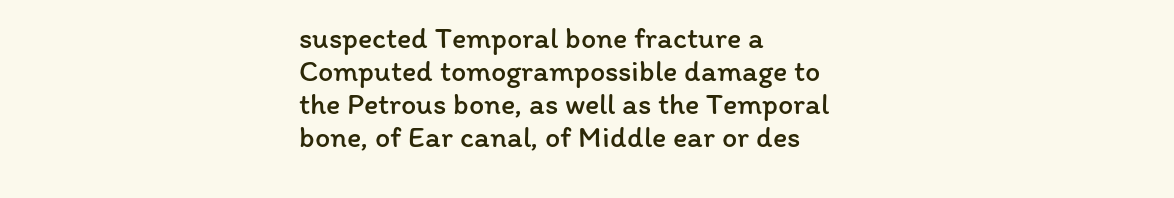suspected Temporal bone fracture a Computed tomogrampossible damage to the Petrous bone, as well as the Temporal bone, of Ear canal, of Middle ear or des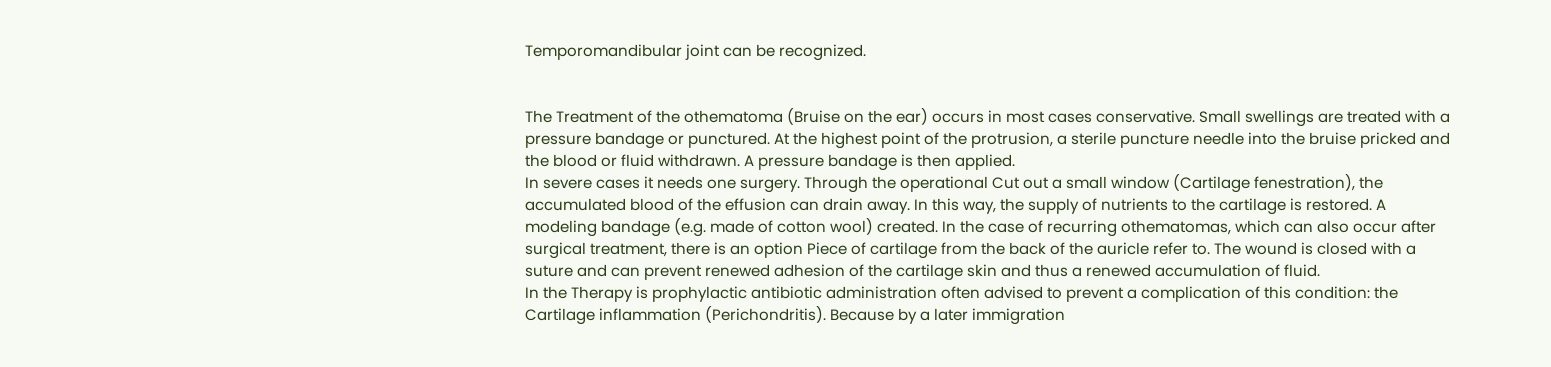Temporomandibular joint can be recognized.


The Treatment of the othematoma (Bruise on the ear) occurs in most cases conservative. Small swellings are treated with a pressure bandage or punctured. At the highest point of the protrusion, a sterile puncture needle into the bruise pricked and the blood or fluid withdrawn. A pressure bandage is then applied.
In severe cases it needs one surgery. Through the operational Cut out a small window (Cartilage fenestration), the accumulated blood of the effusion can drain away. In this way, the supply of nutrients to the cartilage is restored. A modeling bandage (e.g. made of cotton wool) created. In the case of recurring othematomas, which can also occur after surgical treatment, there is an option Piece of cartilage from the back of the auricle refer to. The wound is closed with a suture and can prevent renewed adhesion of the cartilage skin and thus a renewed accumulation of fluid.
In the Therapy is prophylactic antibiotic administration often advised to prevent a complication of this condition: the Cartilage inflammation (Perichondritis). Because by a later immigration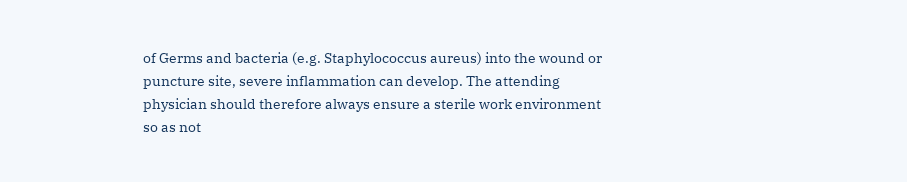of Germs and bacteria (e.g. Staphylococcus aureus) into the wound or puncture site, severe inflammation can develop. The attending physician should therefore always ensure a sterile work environment so as not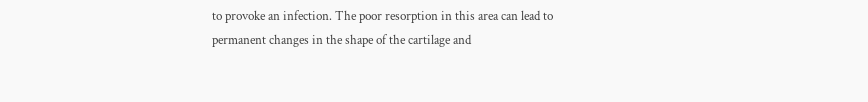to provoke an infection. The poor resorption in this area can lead to permanent changes in the shape of the cartilage and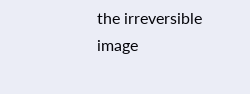the irreversible image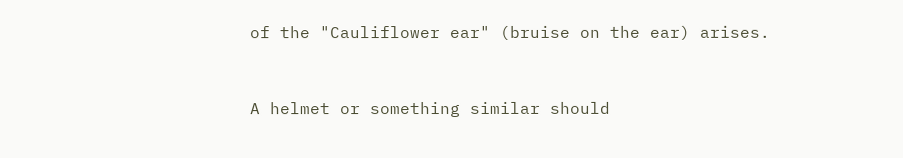of the "Cauliflower ear" (bruise on the ear) arises.


A helmet or something similar should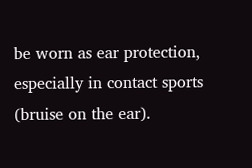be worn as ear protection, especially in contact sports (bruise on the ear).